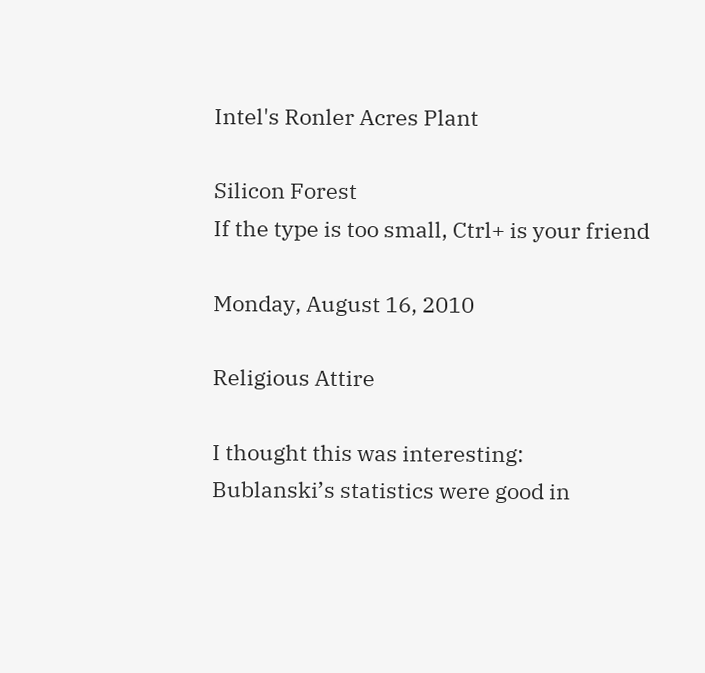Intel's Ronler Acres Plant

Silicon Forest
If the type is too small, Ctrl+ is your friend

Monday, August 16, 2010

Religious Attire

I thought this was interesting:
Bublanski’s statistics were good in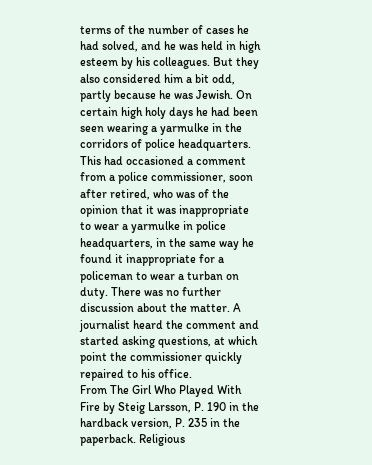terms of the number of cases he had solved, and he was held in high esteem by his colleagues. But they also considered him a bit odd, partly because he was Jewish. On certain high holy days he had been seen wearing a yarmulke in the corridors of police headquarters. This had occasioned a comment from a police commissioner, soon after retired, who was of the opinion that it was inappropriate to wear a yarmulke in police headquarters, in the same way he found it inappropriate for a policeman to wear a turban on duty. There was no further discussion about the matter. A journalist heard the comment and started asking questions, at which point the commissioner quickly repaired to his office.
From The Girl Who Played With Fire by Steig Larsson, P. 190 in the hardback version, P. 235 in the paperback. Religious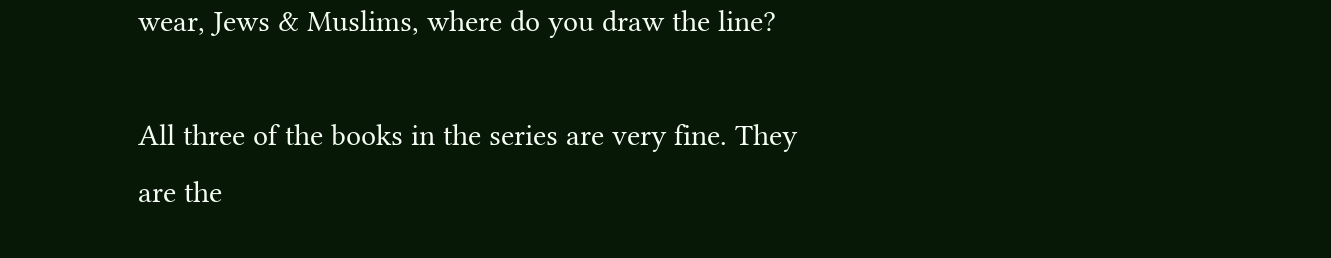wear, Jews & Muslims, where do you draw the line?

All three of the books in the series are very fine. They are the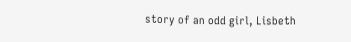story of an odd girl, Lisbeth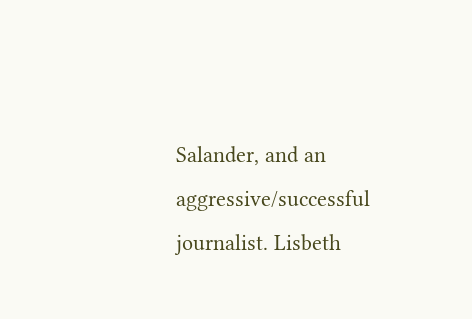Salander, and an aggressive/successful journalist. Lisbeth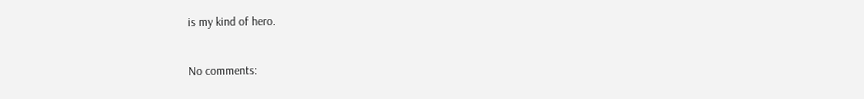is my kind of hero.

No comments: